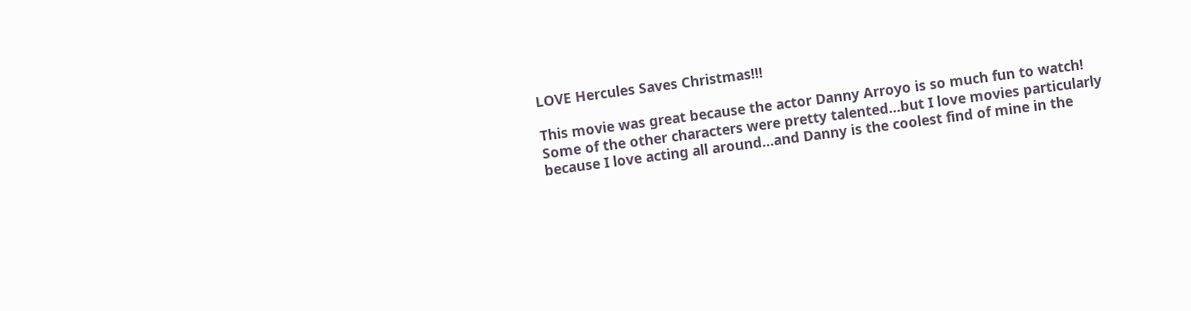LOVE Hercules Saves Christmas!!!

This movie was great because the actor Danny Arroyo is so much fun to watch! Some of the other characters were pretty talented...but I love movies particularly because I love acting all around...and Danny is the coolest find of mine in the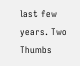last few years. Two Thumbs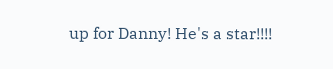up for Danny! He's a star!!!!